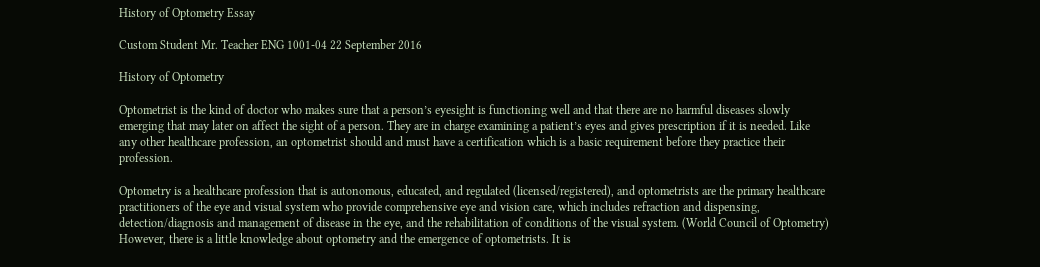History of Optometry Essay

Custom Student Mr. Teacher ENG 1001-04 22 September 2016

History of Optometry

Optometrist is the kind of doctor who makes sure that a person’s eyesight is functioning well and that there are no harmful diseases slowly emerging that may later on affect the sight of a person. They are in charge examining a patient’s eyes and gives prescription if it is needed. Like any other healthcare profession, an optometrist should and must have a certification which is a basic requirement before they practice their profession.

Optometry is a healthcare profession that is autonomous, educated, and regulated (licensed/registered), and optometrists are the primary healthcare practitioners of the eye and visual system who provide comprehensive eye and vision care, which includes refraction and dispensing, detection/diagnosis and management of disease in the eye, and the rehabilitation of conditions of the visual system. (World Council of Optometry) However, there is a little knowledge about optometry and the emergence of optometrists. It is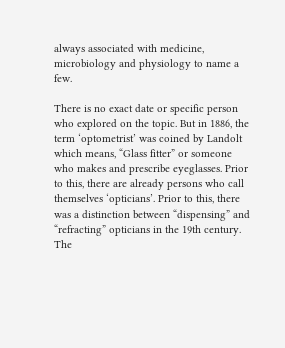always associated with medicine, microbiology and physiology to name a few.

There is no exact date or specific person who explored on the topic. But in 1886, the term ‘optometrist’ was coined by Landolt which means, “Glass fitter” or someone who makes and prescribe eyeglasses. Prior to this, there are already persons who call themselves ‘opticians’. Prior to this, there was a distinction between “dispensing” and “refracting” opticians in the 19th century. The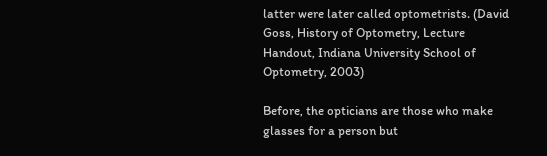latter were later called optometrists. (David Goss, History of Optometry, Lecture Handout, Indiana University School of Optometry, 2003)

Before, the opticians are those who make glasses for a person but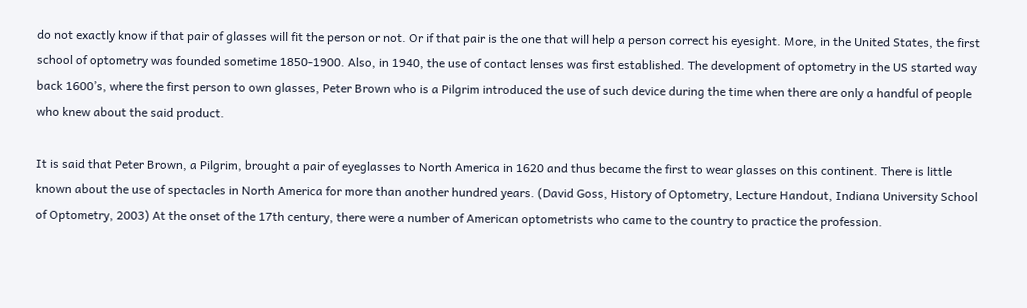do not exactly know if that pair of glasses will fit the person or not. Or if that pair is the one that will help a person correct his eyesight. More, in the United States, the first school of optometry was founded sometime 1850-1900. Also, in 1940, the use of contact lenses was first established. The development of optometry in the US started way back 1600’s, where the first person to own glasses, Peter Brown who is a Pilgrim introduced the use of such device during the time when there are only a handful of people who knew about the said product.

It is said that Peter Brown, a Pilgrim, brought a pair of eyeglasses to North America in 1620 and thus became the first to wear glasses on this continent. There is little known about the use of spectacles in North America for more than another hundred years. (David Goss, History of Optometry, Lecture Handout, Indiana University School of Optometry, 2003) At the onset of the 17th century, there were a number of American optometrists who came to the country to practice the profession.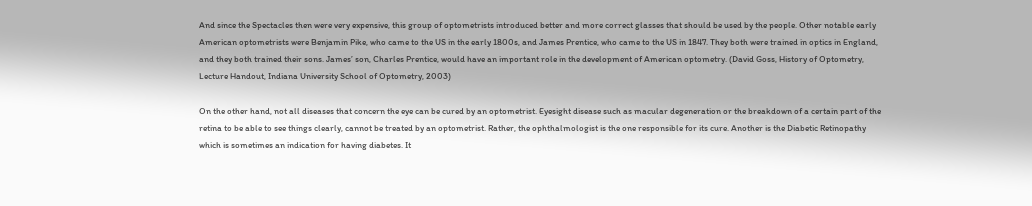And since the Spectacles then were very expensive, this group of optometrists introduced better and more correct glasses that should be used by the people. Other notable early American optometrists were Benjamin Pike, who came to the US in the early 1800s, and James Prentice, who came to the US in 1847. They both were trained in optics in England, and they both trained their sons. James’ son, Charles Prentice, would have an important role in the development of American optometry. (David Goss, History of Optometry, Lecture Handout, Indiana University School of Optometry, 2003)

On the other hand, not all diseases that concern the eye can be cured by an optometrist. Eyesight disease such as macular degeneration or the breakdown of a certain part of the retina to be able to see things clearly, cannot be treated by an optometrist. Rather, the ophthalmologist is the one responsible for its cure. Another is the Diabetic Retinopathy which is sometimes an indication for having diabetes. It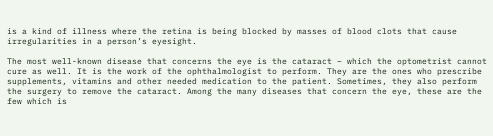is a kind of illness where the retina is being blocked by masses of blood clots that cause irregularities in a person’s eyesight.

The most well-known disease that concerns the eye is the cataract – which the optometrist cannot cure as well. It is the work of the ophthalmologist to perform. They are the ones who prescribe supplements, vitamins and other needed medication to the patient. Sometimes, they also perform the surgery to remove the cataract. Among the many diseases that concern the eye, these are the few which is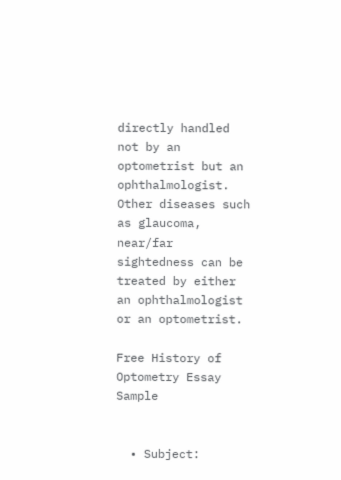directly handled not by an optometrist but an ophthalmologist. Other diseases such as glaucoma, near/far sightedness can be treated by either an ophthalmologist or an optometrist.

Free History of Optometry Essay Sample


  • Subject: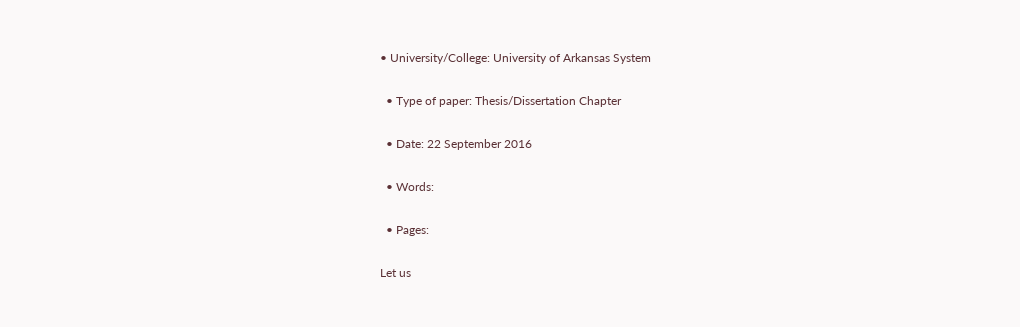• University/College: University of Arkansas System

  • Type of paper: Thesis/Dissertation Chapter

  • Date: 22 September 2016

  • Words:

  • Pages:

Let us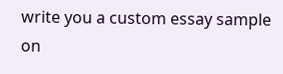write you a custom essay sample on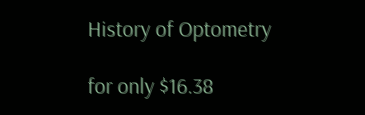History of Optometry

for only $16.38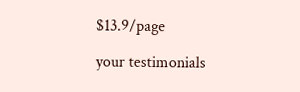$13.9/page

your testimonials